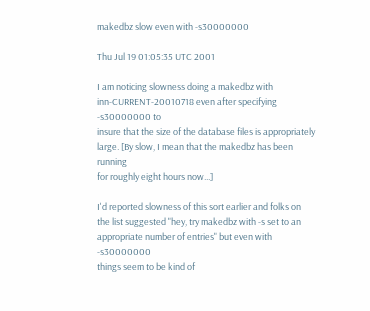makedbz slow even with -s30000000

Thu Jul 19 01:05:35 UTC 2001

I am noticing slowness doing a makedbz with
inn-CURRENT-20010718 even after specifying -s30000000 to
insure that the size of the database files is appropriately
large. [By slow, I mean that the makedbz has been running
for roughly eight hours now...]

I'd reported slowness of this sort earlier and folks on
the list suggested "hey, try makedbz with -s set to an
appropriate number of entries" but even with -s30000000
things seem to be kind of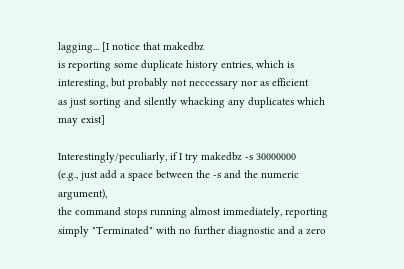lagging... [I notice that makedbz
is reporting some duplicate history entries, which is
interesting, but probably not neccessary nor as efficient
as just sorting and silently whacking any duplicates which
may exist]

Interestingly/peculiarly, if I try makedbz -s 30000000
(e.g., just add a space between the -s and the numeric argument),
the command stops running almost immediately, reporting
simply "Terminated" with no further diagnostic and a zero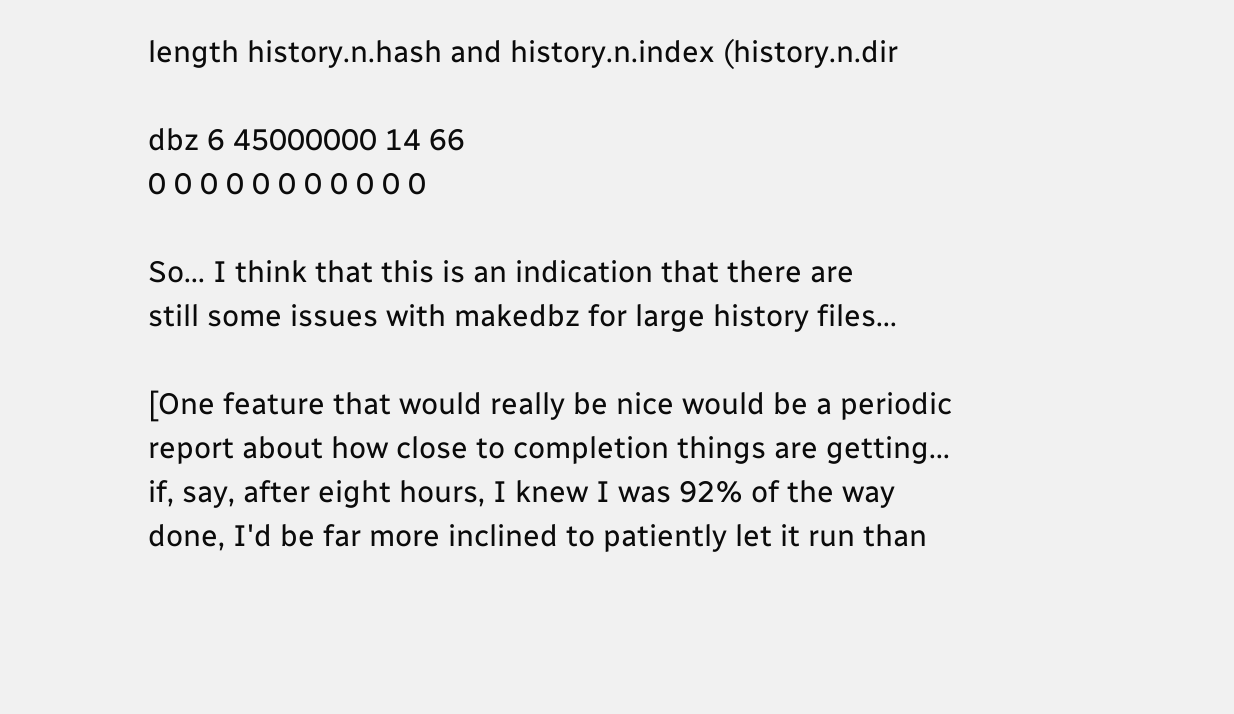length history.n.hash and history.n.index (history.n.dir

dbz 6 45000000 14 66
0 0 0 0 0 0 0 0 0 0 0

So... I think that this is an indication that there are
still some issues with makedbz for large history files...

[One feature that would really be nice would be a periodic
report about how close to completion things are getting...
if, say, after eight hours, I knew I was 92% of the way
done, I'd be far more inclined to patiently let it run than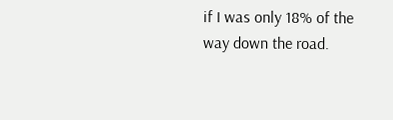if I was only 18% of the way down the road.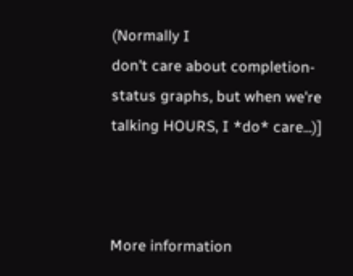(Normally I
don't care about completion-status graphs, but when we're
talking HOURS, I *do* care...)]



More information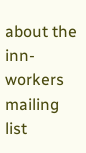about the inn-workers mailing list